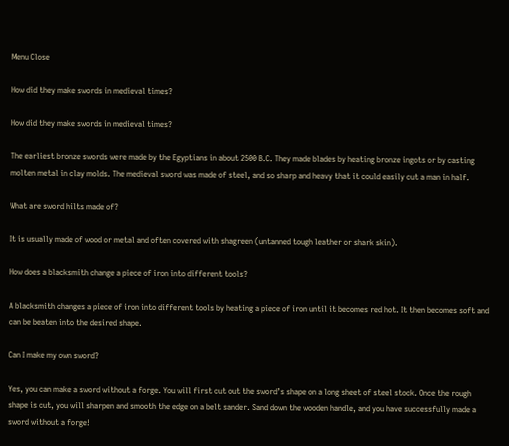Menu Close

How did they make swords in medieval times?

How did they make swords in medieval times?

The earliest bronze swords were made by the Egyptians in about 2500 B.C. They made blades by heating bronze ingots or by casting molten metal in clay molds. The medieval sword was made of steel, and so sharp and heavy that it could easily cut a man in half.

What are sword hilts made of?

It is usually made of wood or metal and often covered with shagreen (untanned tough leather or shark skin).

How does a blacksmith change a piece of iron into different tools?

A blacksmith changes a piece of iron into different tools by heating a piece of iron until it becomes red hot. It then becomes soft and can be beaten into the desired shape.

Can I make my own sword?

Yes, you can make a sword without a forge. You will first cut out the sword’s shape on a long sheet of steel stock. Once the rough shape is cut, you will sharpen and smooth the edge on a belt sander. Sand down the wooden handle, and you have successfully made a sword without a forge!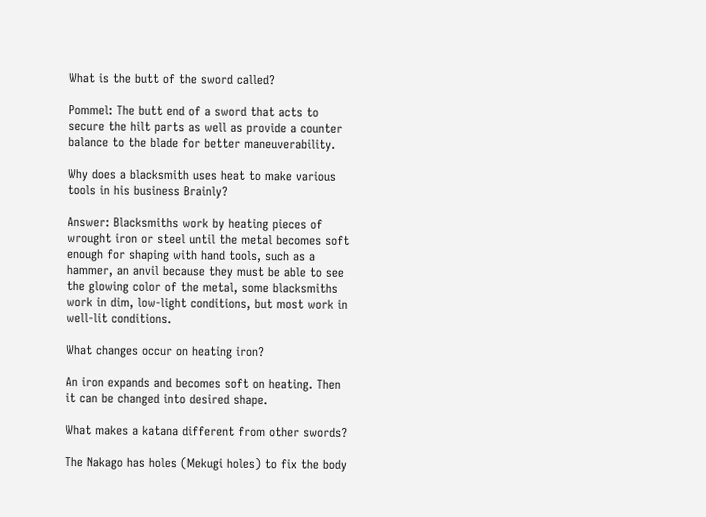What is the butt of the sword called?

Pommel: The butt end of a sword that acts to secure the hilt parts as well as provide a counter balance to the blade for better maneuverability.

Why does a blacksmith uses heat to make various tools in his business Brainly?

Answer: Blacksmiths work by heating pieces of wrought iron or steel until the metal becomes soft enough for shaping with hand tools, such as a hammer, an anvil because they must be able to see the glowing color of the metal, some blacksmiths work in dim, low-light conditions, but most work in well-lit conditions.

What changes occur on heating iron?

An iron expands and becomes soft on heating. Then it can be changed into desired shape.

What makes a katana different from other swords?

The Nakago has holes (Mekugi holes) to fix the body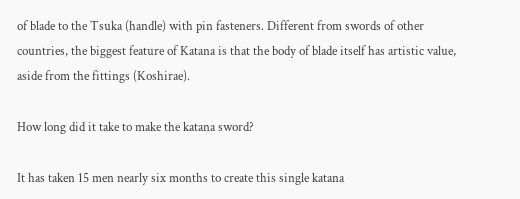of blade to the Tsuka (handle) with pin fasteners. Different from swords of other countries, the biggest feature of Katana is that the body of blade itself has artistic value, aside from the fittings (Koshirae).

How long did it take to make the katana sword?

It has taken 15 men nearly six months to create this single katana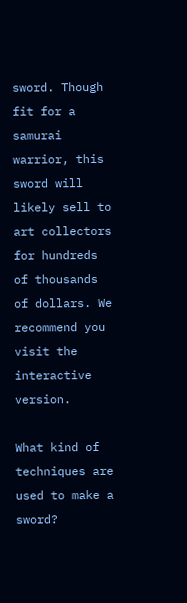sword. Though fit for a samurai warrior, this sword will likely sell to art collectors for hundreds of thousands of dollars. We recommend you visit the interactive version.

What kind of techniques are used to make a sword?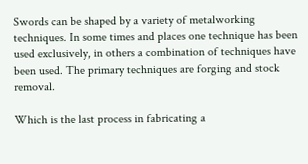Swords can be shaped by a variety of metalworking techniques. In some times and places one technique has been used exclusively, in others a combination of techniques have been used. The primary techniques are forging and stock removal.

Which is the last process in fabricating a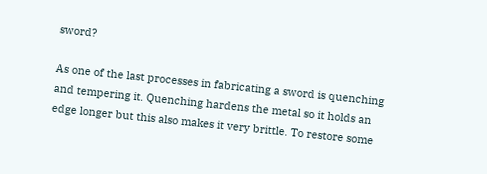sword?

As one of the last processes in fabricating a sword is quenching and tempering it. Quenching hardens the metal so it holds an edge longer but this also makes it very brittle. To restore some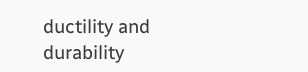ductility and durability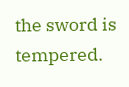the sword is tempered.